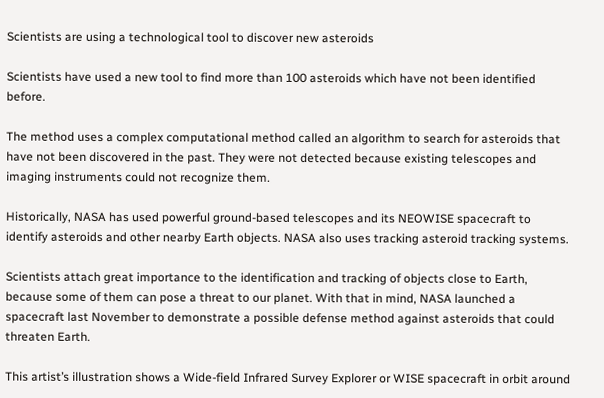Scientists are using a technological tool to discover new asteroids

Scientists have used a new tool to find more than 100 asteroids which have not been identified before.

The method uses a complex computational method called an algorithm to search for asteroids that have not been discovered in the past. They were not detected because existing telescopes and imaging instruments could not recognize them.

Historically, NASA has used powerful ground-based telescopes and its NEOWISE spacecraft to identify asteroids and other nearby Earth objects. NASA also uses tracking asteroid tracking systems.

Scientists attach great importance to the identification and tracking of objects close to Earth, because some of them can pose a threat to our planet. With that in mind, NASA launched a spacecraft last November to demonstrate a possible defense method against asteroids that could threaten Earth.

This artist’s illustration shows a Wide-field Infrared Survey Explorer or WISE spacecraft in orbit around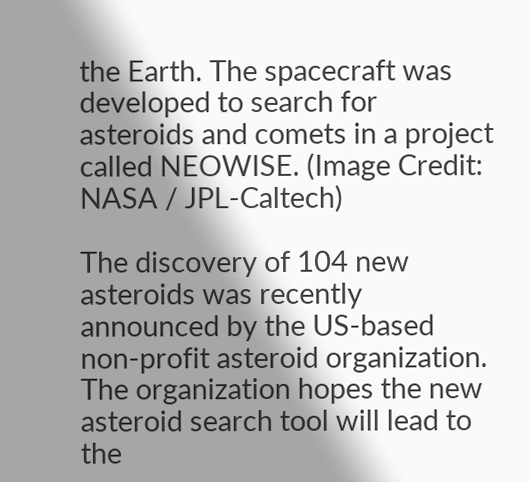the Earth. The spacecraft was developed to search for asteroids and comets in a project called NEOWISE. (Image Credit: NASA / JPL-Caltech)

The discovery of 104 new asteroids was recently announced by the US-based non-profit asteroid organization. The organization hopes the new asteroid search tool will lead to the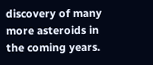discovery of many more asteroids in the coming years.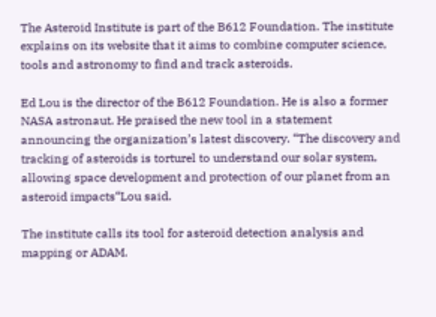The Asteroid Institute is part of the B612 Foundation. The institute explains on its website that it aims to combine computer science, tools and astronomy to find and track asteroids.

Ed Lou is the director of the B612 Foundation. He is also a former NASA astronaut. He praised the new tool in a statement announcing the organization’s latest discovery. “The discovery and tracking of asteroids is torturel to understand our solar system, allowing space development and protection of our planet from an asteroid impacts“Lou said.

The institute calls its tool for asteroid detection analysis and mapping or ADAM.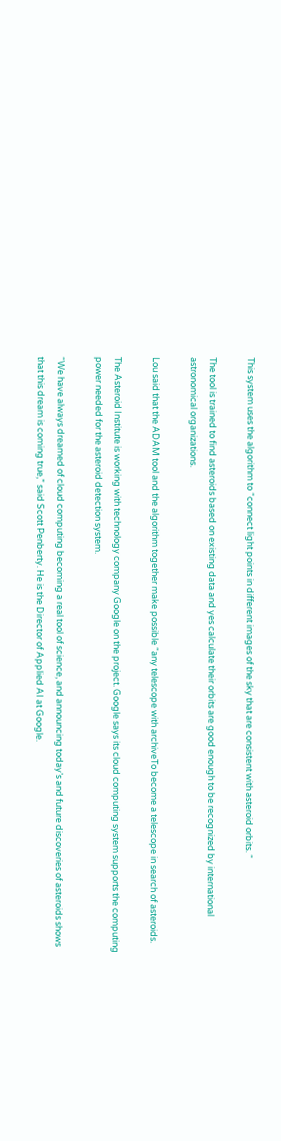This system uses the algorithm to “connect light points in different images of the sky that are consistent with asteroid orbits. “

The tool is trained to find asteroids based on existing data and yes calculate their orbits are good enough to be recognized by international astronomical organizations.

Lou said that the ADAM tool and the algorithm together make possible “any telescope with archiveTo become a telescope in search of asteroids.

The Asteroid Institute is working with technology company Google on the project. Google says its cloud computing system supports the computing power needed for the asteroid detection system.

“We have always dreamed of cloud computing becoming a real tool of science, and announcing today’s and future discoveries of asteroids shows that this dream is coming true,” said Scott Penberty. He is the Director of Applied AI at Google.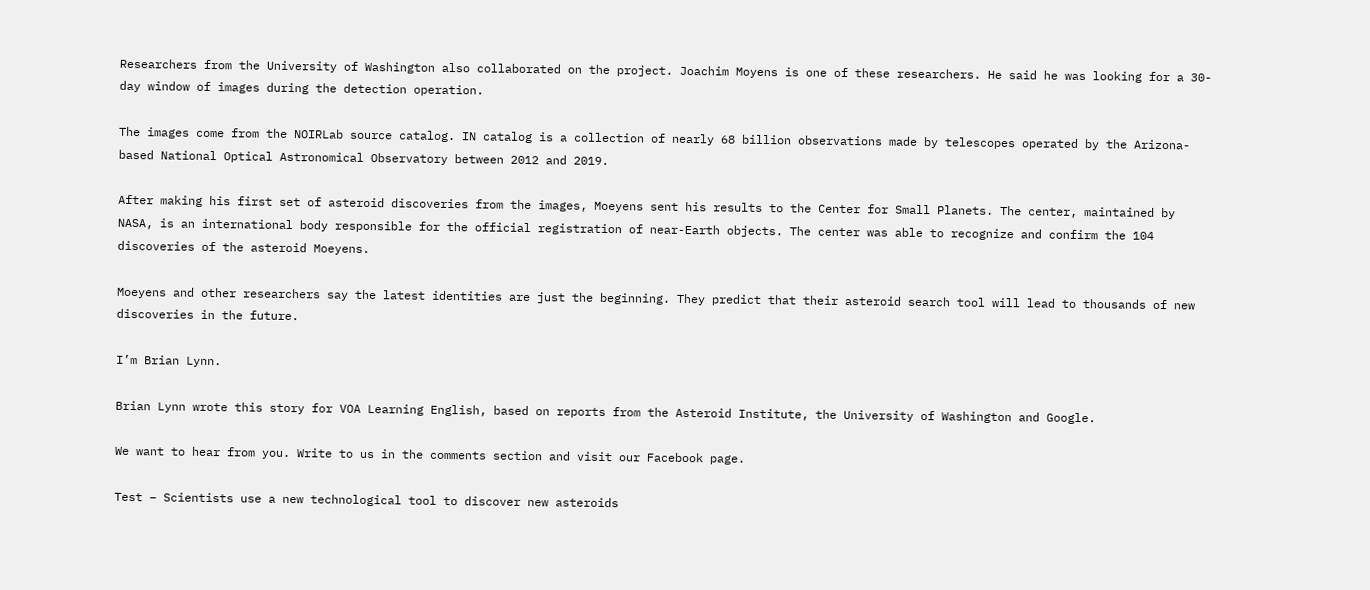Researchers from the University of Washington also collaborated on the project. Joachim Moyens is one of these researchers. He said he was looking for a 30-day window of images during the detection operation.

The images come from the NOIRLab source catalog. IN catalog is a collection of nearly 68 billion observations made by telescopes operated by the Arizona-based National Optical Astronomical Observatory between 2012 and 2019.

After making his first set of asteroid discoveries from the images, Moeyens sent his results to the Center for Small Planets. The center, maintained by NASA, is an international body responsible for the official registration of near-Earth objects. The center was able to recognize and confirm the 104 discoveries of the asteroid Moeyens.

Moeyens and other researchers say the latest identities are just the beginning. They predict that their asteroid search tool will lead to thousands of new discoveries in the future.

I’m Brian Lynn.

Brian Lynn wrote this story for VOA Learning English, based on reports from the Asteroid Institute, the University of Washington and Google.

We want to hear from you. Write to us in the comments section and visit our Facebook page.

Test – Scientists use a new technological tool to discover new asteroids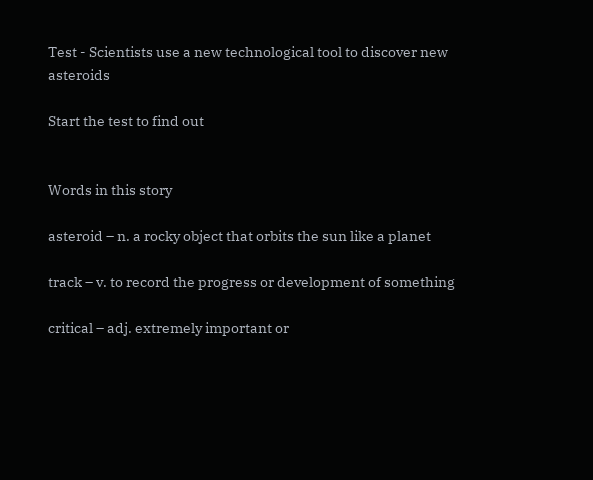Test - Scientists use a new technological tool to discover new asteroids

Start the test to find out


Words in this story

asteroid – n. a rocky object that orbits the sun like a planet

track – v. to record the progress or development of something

critical – adj. extremely important or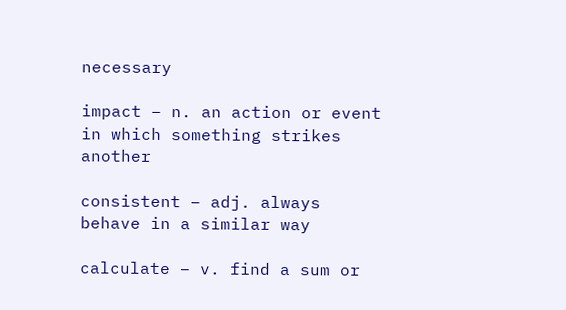necessary

impact – n. an action or event in which something strikes another

consistent – adj. always behave in a similar way

calculate – v. find a sum or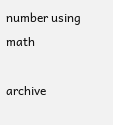number using math

archive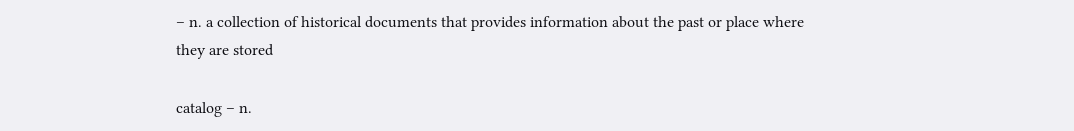– n. a collection of historical documents that provides information about the past or place where they are stored

catalog – n.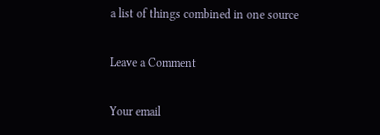a list of things combined in one source

Leave a Comment

Your email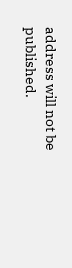address will not be published.